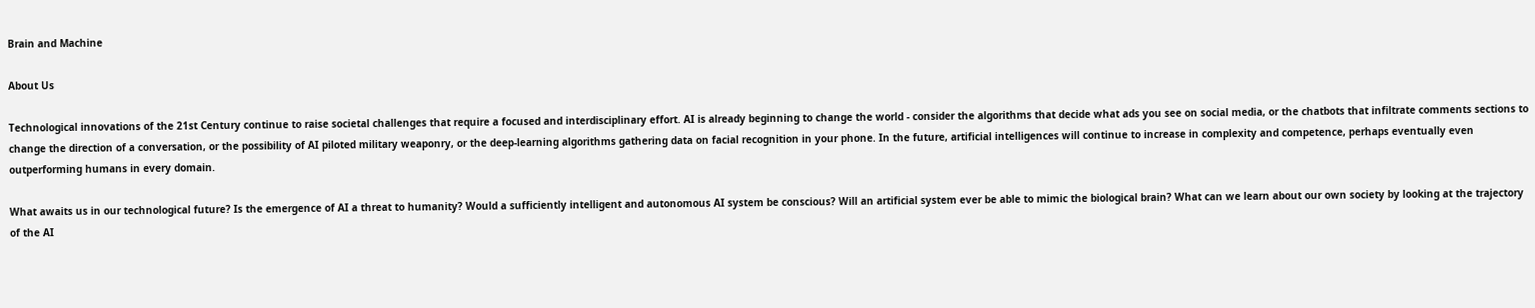Brain and Machine

About Us

Technological innovations of the 21st Century continue to raise societal challenges that require a focused and interdisciplinary effort. AI is already beginning to change the world - consider the algorithms that decide what ads you see on social media, or the chatbots that infiltrate comments sections to change the direction of a conversation, or the possibility of AI piloted military weaponry, or the deep-learning algorithms gathering data on facial recognition in your phone. In the future, artificial intelligences will continue to increase in complexity and competence, perhaps eventually even outperforming humans in every domain.

What awaits us in our technological future? Is the emergence of AI a threat to humanity? Would a sufficiently intelligent and autonomous AI system be conscious? Will an artificial system ever be able to mimic the biological brain? What can we learn about our own society by looking at the trajectory of the AI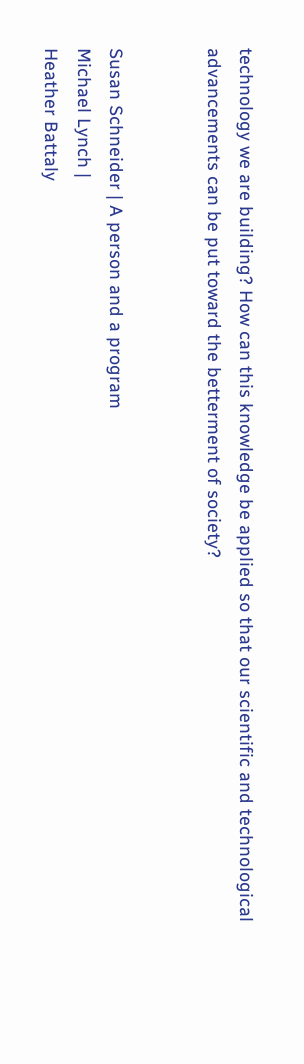technology we are building? How can this knowledge be applied so that our scientific and technological advancements can be put toward the betterment of society?


Susan Schneider | A person and a program
Michael Lynch |
Heather Battaly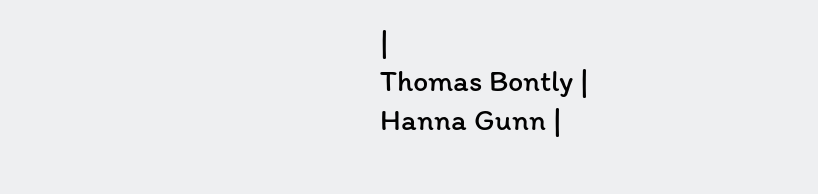|
Thomas Bontly |
Hanna Gunn |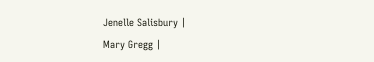Jenelle Salisbury |
Mary Gregg |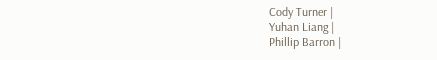Cody Turner |
Yuhan Liang |
Phillip Barron |